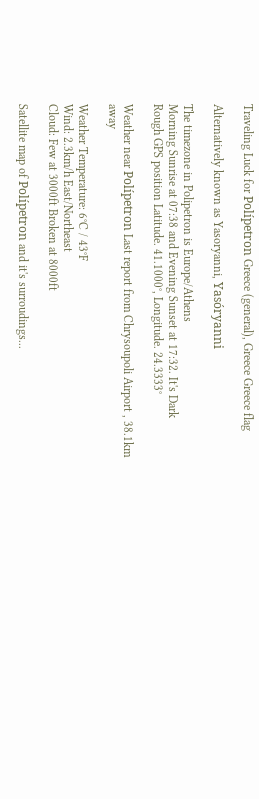Traveling Luck for Polípetron Greece (general), Greece Greece flag

Alternatively known as Yasoryanni, Yasóryanni

The timezone in Polipetron is Europe/Athens
Morning Sunrise at 07:38 and Evening Sunset at 17:32. It's Dark
Rough GPS position Latitude. 41.1000°, Longitude. 24.3333°

Weather near Polípetron Last report from Chrysoupoli Airport , 38.1km away

Weather Temperature: 6°C / 43°F
Wind: 2.3km/h East/Northeast
Cloud: Few at 3000ft Broken at 8000ft

Satellite map of Polípetron and it's surroudings...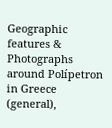Geographic features & Photographs around Polípetron in Greece (general),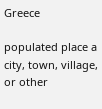Greece

populated place a city, town, village, or other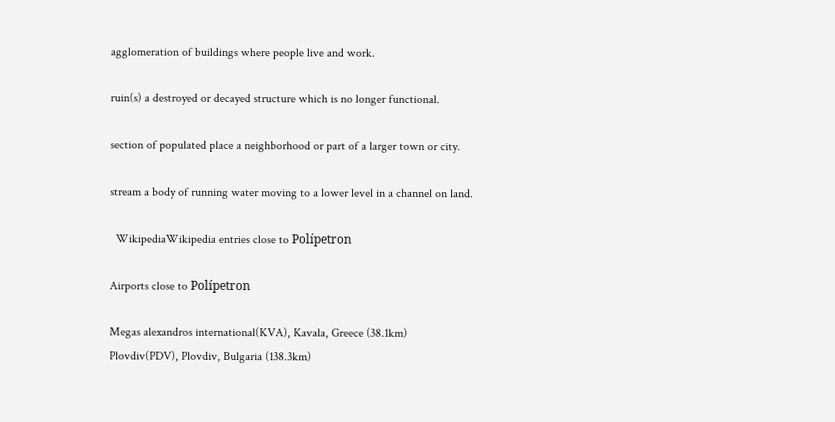agglomeration of buildings where people live and work.

ruin(s) a destroyed or decayed structure which is no longer functional.

section of populated place a neighborhood or part of a larger town or city.

stream a body of running water moving to a lower level in a channel on land.

  WikipediaWikipedia entries close to Polípetron

Airports close to Polípetron

Megas alexandros international(KVA), Kavala, Greece (38.1km)
Plovdiv(PDV), Plovdiv, Bulgaria (138.3km)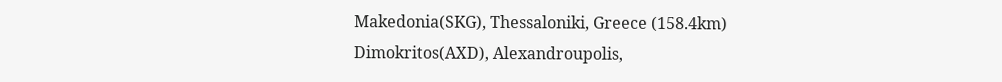Makedonia(SKG), Thessaloniki, Greece (158.4km)
Dimokritos(AXD), Alexandroupolis,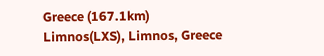Greece (167.1km)
Limnos(LXS), Limnos, Greece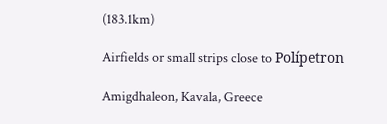(183.1km)

Airfields or small strips close to Polípetron

Amigdhaleon, Kavala, Greece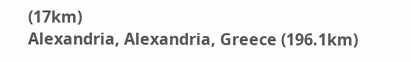(17km)
Alexandria, Alexandria, Greece (196.1km)